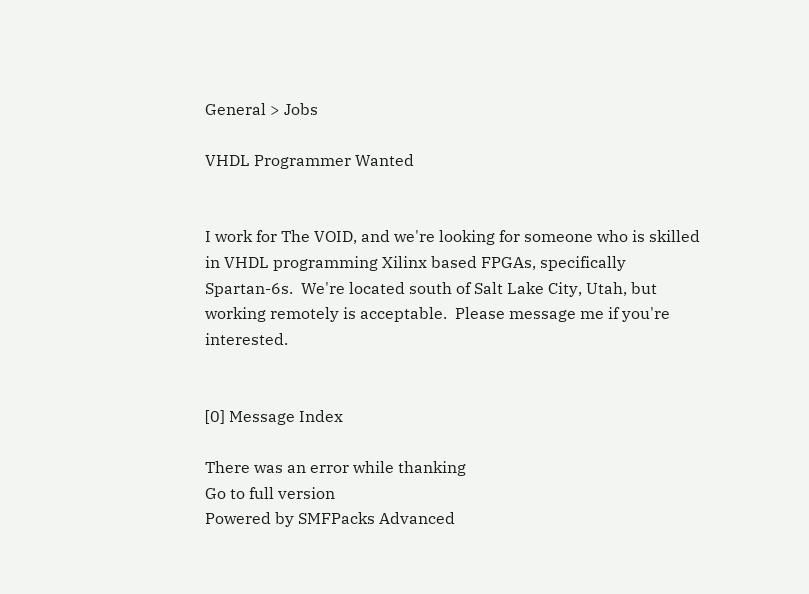General > Jobs

VHDL Programmer Wanted


I work for The VOID, and we're looking for someone who is skilled in VHDL programming Xilinx based FPGAs, specifically Spartan-6s.  We're located south of Salt Lake City, Utah, but working remotely is acceptable.  Please message me if you're interested.


[0] Message Index

There was an error while thanking
Go to full version
Powered by SMFPacks Advanced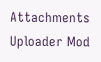Attachments Uploader Mod